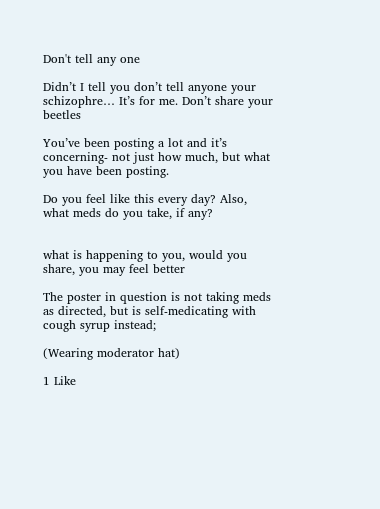Don't tell any one

Didn’t I tell you don’t tell anyone your schizophre… It’s for me. Don’t share your beetles

You’ve been posting a lot and it’s concerning- not just how much, but what you have been posting.

Do you feel like this every day? Also, what meds do you take, if any?


what is happening to you, would you share, you may feel better

The poster in question is not taking meds as directed, but is self-medicating with cough syrup instead;

(Wearing moderator hat)

1 Like